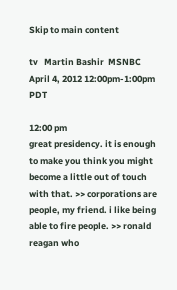Skip to main content

tv   Martin Bashir  MSNBC  April 4, 2012 12:00pm-1:00pm PDT

12:00 pm
great presidency. it is enough to make you think you might become a little out of touch with that. >> corporations are people, my friend. i like being able to fire people. >> ronald reagan who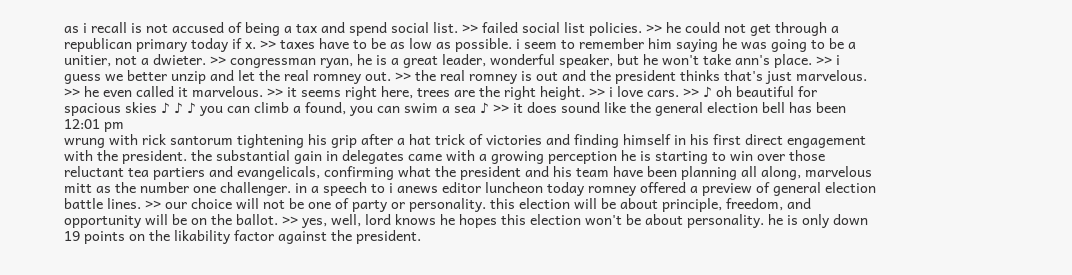as i recall is not accused of being a tax and spend social list. >> failed social list policies. >> he could not get through a republican primary today if x. >> taxes have to be as low as possible. i seem to remember him saying he was going to be a unitier, not a dwieter. >> congressman ryan, he is a great leader, wonderful speaker, but he won't take ann's place. >> i guess we better unzip and let the real romney out. >> the real romney is out and the president thinks that's just marvelous. >> he even called it marvelous. >> it seems right here, trees are the right height. >> i love cars. >> ♪ oh beautiful for spacious skies ♪ ♪ ♪ you can climb a found, you can swim a sea ♪ >> it does sound like the general election bell has been
12:01 pm
wrung with rick santorum tightening his grip after a hat trick of victories and finding himself in his first direct engagement with the president. the substantial gain in delegates came with a growing perception he is starting to win over those reluctant tea partiers and evangelicals, confirming what the president and his team have been planning all along, marvelous mitt as the number one challenger. in a speech to i anews editor luncheon today romney offered a preview of general election battle lines. >> our choice will not be one of party or personality. this election will be about principle, freedom, and opportunity will be on the ballot. >> yes, well, lord knows he hopes this election won't be about personality. he is only down 19 points on the likability factor against the president.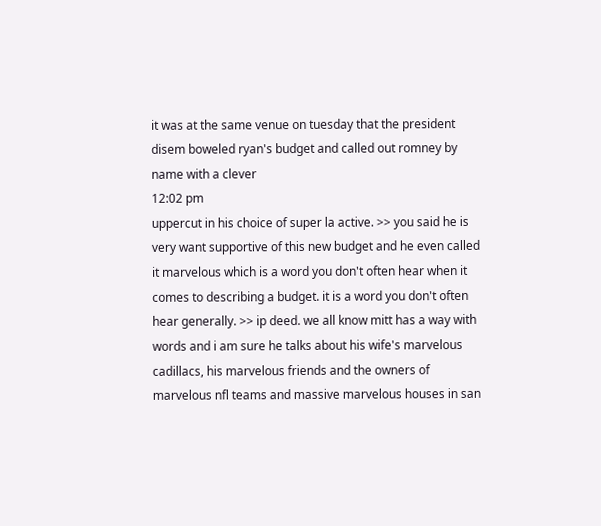it was at the same venue on tuesday that the president disem boweled ryan's budget and called out romney by name with a clever
12:02 pm
uppercut in his choice of super la active. >> you said he is very want supportive of this new budget and he even called it marvelous which is a word you don't often hear when it comes to describing a budget. it is a word you don't often hear generally. >> ip deed. we all know mitt has a way with words and i am sure he talks about his wife's marvelous cadillacs, his marvelous friends and the owners of marvelous nfl teams and massive marvelous houses in san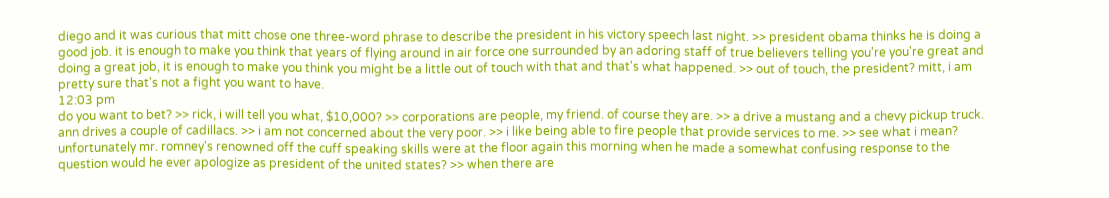diego and it was curious that mitt chose one three-word phrase to describe the president in his victory speech last night. >> president obama thinks he is doing a good job. it is enough to make you think that years of flying around in air force one surrounded by an adoring staff of true believers telling you're you're great and doing a great job, it is enough to make you think you might be a little out of touch with that and that's what happened. >> out of touch, the president? mitt, i am pretty sure that's not a fight you want to have.
12:03 pm
do you want to bet? >> rick, i will tell you what, $10,000? >> corporations are people, my friend. of course they are. >> a drive a mustang and a chevy pickup truck. ann drives a couple of cadillacs. >> i am not concerned about the very poor. >> i like being able to fire people that provide services to me. >> see what i mean? unfortunately mr. romney's renowned off the cuff speaking skills were at the floor again this morning when he made a somewhat confusing response to the question would he ever apologize as president of the united states? >> when there are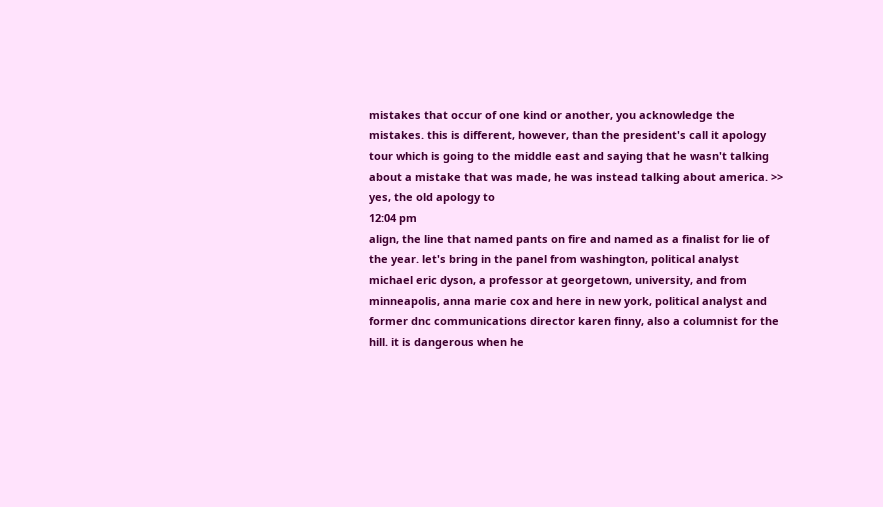mistakes that occur of one kind or another, you acknowledge the mistakes. this is different, however, than the president's call it apology tour which is going to the middle east and saying that he wasn't talking about a mistake that was made, he was instead talking about america. >> yes, the old apology to
12:04 pm
align, the line that named pants on fire and named as a finalist for lie of the year. let's bring in the panel from washington, political analyst michael eric dyson, a professor at georgetown, university, and from minneapolis, anna marie cox and here in new york, political analyst and former dnc communications director karen finny, also a columnist for the hill. it is dangerous when he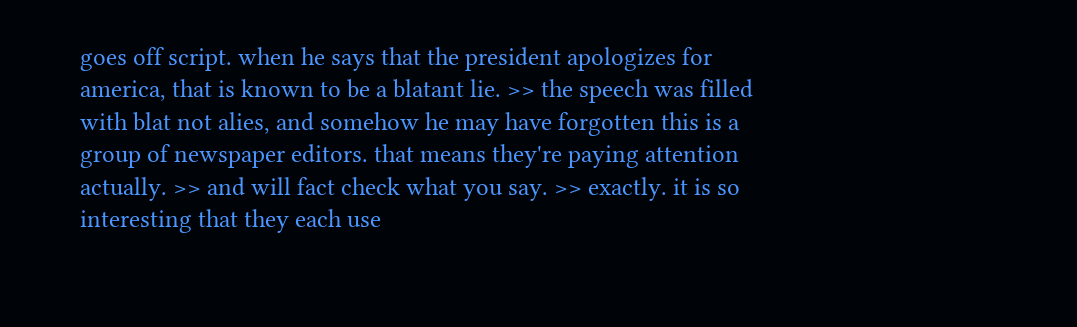goes off script. when he says that the president apologizes for america, that is known to be a blatant lie. >> the speech was filled with blat not alies, and somehow he may have forgotten this is a group of newspaper editors. that means they're paying attention actually. >> and will fact check what you say. >> exactly. it is so interesting that they each use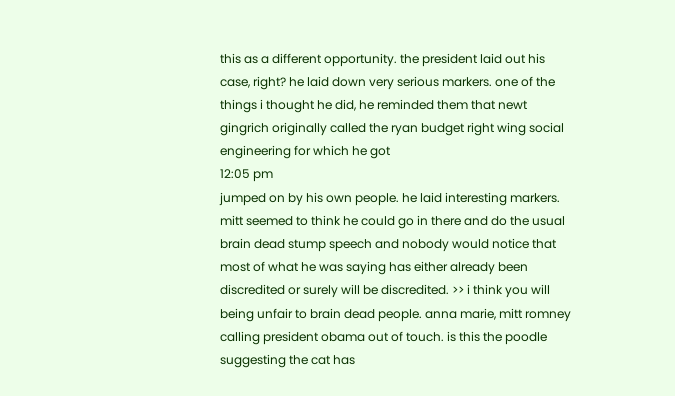this as a different opportunity. the president laid out his case, right? he laid down very serious markers. one of the things i thought he did, he reminded them that newt gingrich originally called the ryan budget right wing social engineering for which he got
12:05 pm
jumped on by his own people. he laid interesting markers. mitt seemed to think he could go in there and do the usual brain dead stump speech and nobody would notice that most of what he was saying has either already been discredited or surely will be discredited. >> i think you will being unfair to brain dead people. anna marie, mitt romney calling president obama out of touch. is this the poodle suggesting the cat has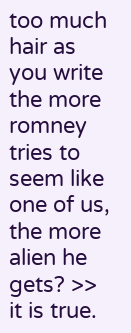too much hair as you write the more romney tries to seem like one of us, the more alien he gets? >> it is true.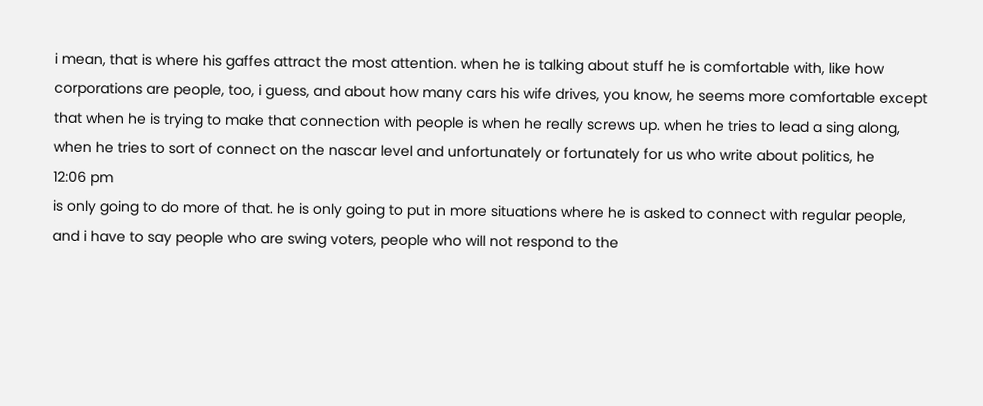i mean, that is where his gaffes attract the most attention. when he is talking about stuff he is comfortable with, like how corporations are people, too, i guess, and about how many cars his wife drives, you know, he seems more comfortable except that when he is trying to make that connection with people is when he really screws up. when he tries to lead a sing along, when he tries to sort of connect on the nascar level and unfortunately or fortunately for us who write about politics, he
12:06 pm
is only going to do more of that. he is only going to put in more situations where he is asked to connect with regular people, and i have to say people who are swing voters, people who will not respond to the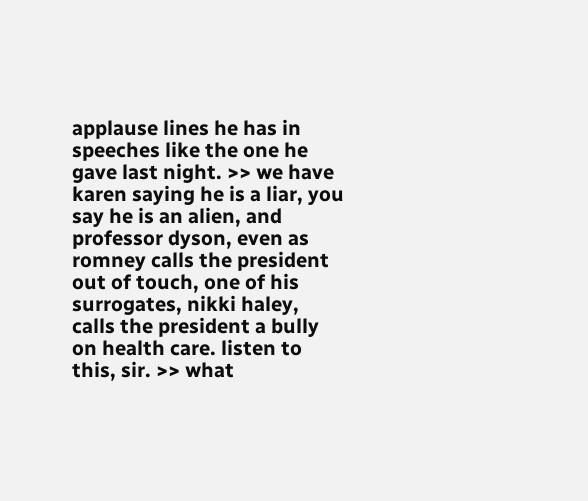applause lines he has in speeches like the one he gave last night. >> we have karen saying he is a liar, you say he is an alien, and professor dyson, even as romney calls the president out of touch, one of his surrogates, nikki haley, calls the president a bully on health care. listen to this, sir. >> what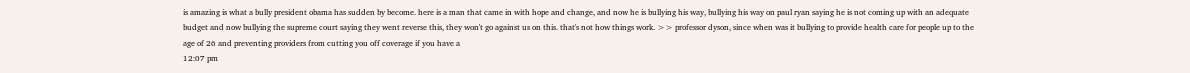is amazing is what a bully president obama has sudden by become. here is a man that came in with hope and change, and now he is bullying his way, bullying his way on paul ryan saying he is not coming up with an adequate budget and now bullying the supreme court saying they went reverse this, they won't go against us on this. that's not how things work. >> professor dyson, since when was it bullying to provide health care for people up to the age of 26 and preventing providers from cutting you off coverage if you have a
12:07 pm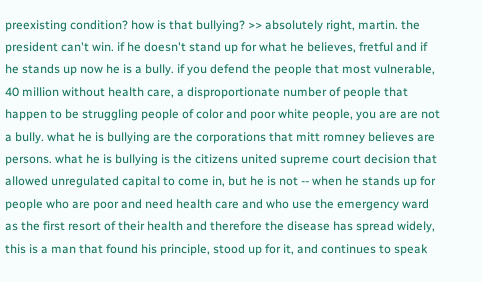preexisting condition? how is that bullying? >> absolutely right, martin. the president can't win. if he doesn't stand up for what he believes, fretful and if he stands up now he is a bully. if you defend the people that most vulnerable, 40 million without health care, a disproportionate number of people that happen to be struggling people of color and poor white people, you are are not a bully. what he is bullying are the corporations that mitt romney believes are persons. what he is bullying is the citizens united supreme court decision that allowed unregulated capital to come in, but he is not -- when he stands up for people who are poor and need health care and who use the emergency ward as the first resort of their health and therefore the disease has spread widely, this is a man that found his principle, stood up for it, and continues to speak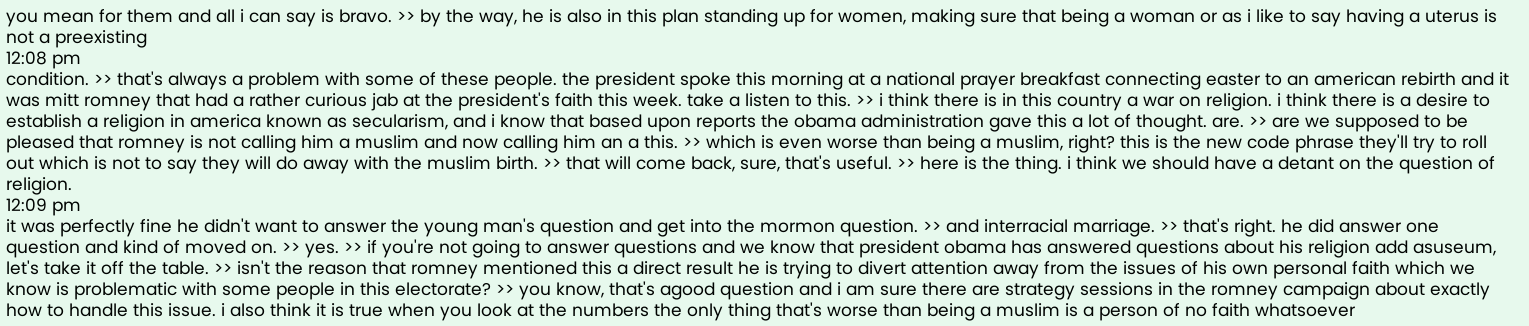you mean for them and all i can say is bravo. >> by the way, he is also in this plan standing up for women, making sure that being a woman or as i like to say having a uterus is not a preexisting
12:08 pm
condition. >> that's always a problem with some of these people. the president spoke this morning at a national prayer breakfast connecting easter to an american rebirth and it was mitt romney that had a rather curious jab at the president's faith this week. take a listen to this. >> i think there is in this country a war on religion. i think there is a desire to establish a religion in america known as secularism, and i know that based upon reports the obama administration gave this a lot of thought. are. >> are we supposed to be pleased that romney is not calling him a muslim and now calling him an a this. >> which is even worse than being a muslim, right? this is the new code phrase they'll try to roll out which is not to say they will do away with the muslim birth. >> that will come back, sure, that's useful. >> here is the thing. i think we should have a detant on the question of religion.
12:09 pm
it was perfectly fine he didn't want to answer the young man's question and get into the mormon question. >> and interracial marriage. >> that's right. he did answer one question and kind of moved on. >> yes. >> if you're not going to answer questions and we know that president obama has answered questions about his religion add asuseum, let's take it off the table. >> isn't the reason that romney mentioned this a direct result he is trying to divert attention away from the issues of his own personal faith which we know is problematic with some people in this electorate? >> you know, that's agood question and i am sure there are strategy sessions in the romney campaign about exactly how to handle this issue. i also think it is true when you look at the numbers the only thing that's worse than being a muslim is a person of no faith whatsoever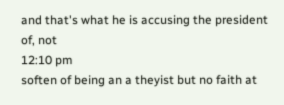and that's what he is accusing the president of, not
12:10 pm
soften of being an a theyist but no faith at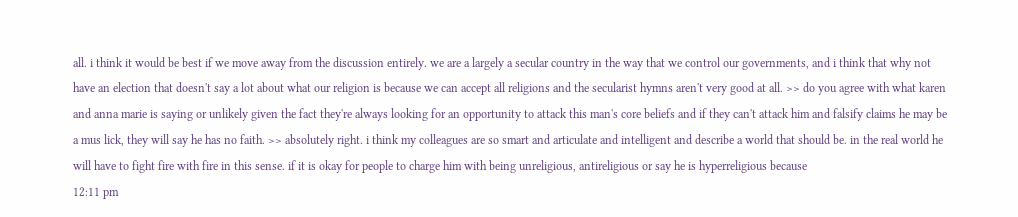all. i think it would be best if we move away from the discussion entirely. we are a largely a secular country in the way that we control our governments, and i think that why not have an election that doesn't say a lot about what our religion is because we can accept all religions and the secularist hymns aren't very good at all. >> do you agree with what karen and anna marie is saying or unlikely given the fact they're always looking for an opportunity to attack this man's core beliefs and if they can't attack him and falsify claims he may be a mus lick, they will say he has no faith. >> absolutely right. i think my colleagues are so smart and articulate and intelligent and describe a world that should be. in the real world he will have to fight fire with fire in this sense. if it is okay for people to charge him with being unreligious, antireligious or say he is hyperreligious because
12:11 pm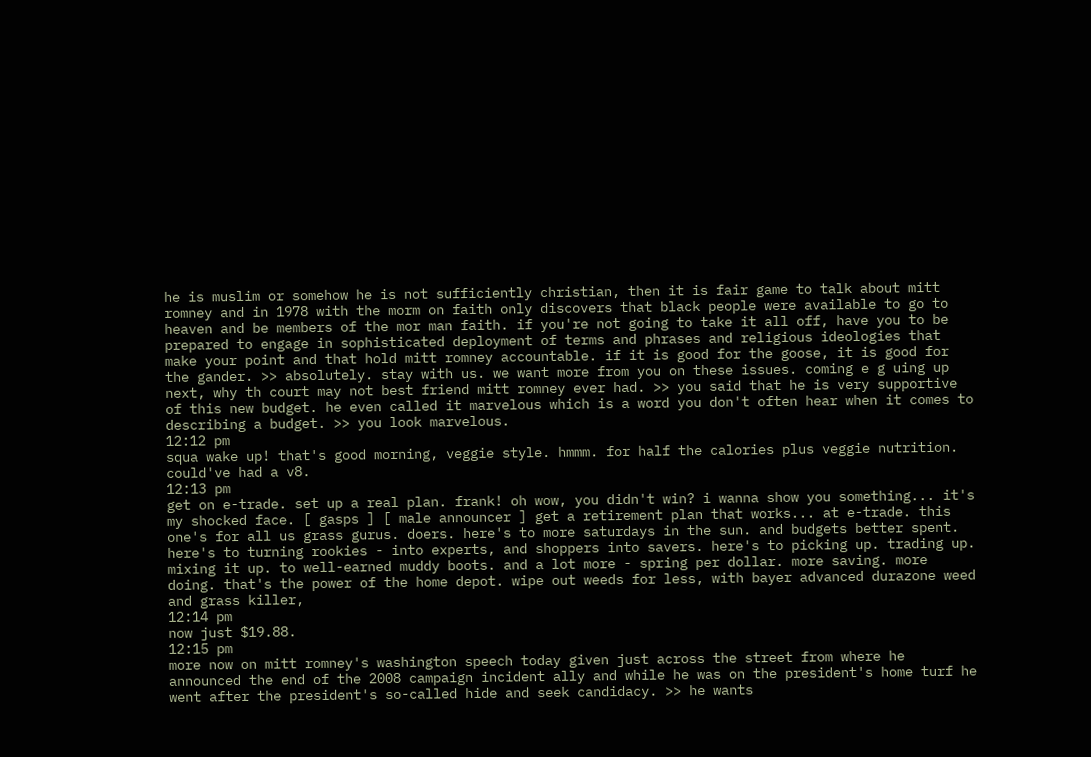he is muslim or somehow he is not sufficiently christian, then it is fair game to talk about mitt romney and in 1978 with the morm on faith only discovers that black people were available to go to heaven and be members of the mor man faith. if you're not going to take it all off, have you to be prepared to engage in sophisticated deployment of terms and phrases and religious ideologies that make your point and that hold mitt romney accountable. if it is good for the goose, it is good for the gander. >> absolutely. stay with us. we want more from you on these issues. coming e g uing up next, why th court may not best friend mitt romney ever had. >> you said that he is very supportive of this new budget. he even called it marvelous which is a word you don't often hear when it comes to describing a budget. >> you look marvelous.
12:12 pm
squa wake up! that's good morning, veggie style. hmmm. for half the calories plus veggie nutrition. could've had a v8.
12:13 pm
get on e-trade. set up a real plan. frank! oh wow, you didn't win? i wanna show you something... it's my shocked face. [ gasps ] [ male announcer ] get a retirement plan that works... at e-trade. this one's for all us grass gurus. doers. here's to more saturdays in the sun. and budgets better spent. here's to turning rookies - into experts, and shoppers into savers. here's to picking up. trading up. mixing it up. to well-earned muddy boots. and a lot more - spring per dollar. more saving. more doing. that's the power of the home depot. wipe out weeds for less, with bayer advanced durazone weed and grass killer,
12:14 pm
now just $19.88.
12:15 pm
more now on mitt romney's washington speech today given just across the street from where he announced the end of the 2008 campaign incident ally and while he was on the president's home turf he went after the president's so-called hide and seek candidacy. >> he wants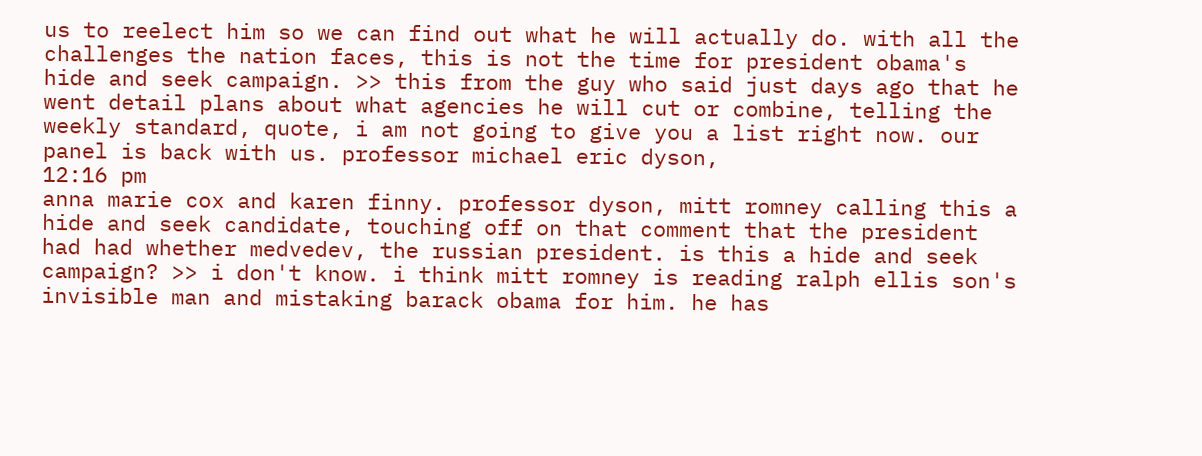us to reelect him so we can find out what he will actually do. with all the challenges the nation faces, this is not the time for president obama's hide and seek campaign. >> this from the guy who said just days ago that he went detail plans about what agencies he will cut or combine, telling the weekly standard, quote, i am not going to give you a list right now. our panel is back with us. professor michael eric dyson,
12:16 pm
anna marie cox and karen finny. professor dyson, mitt romney calling this a hide and seek candidate, touching off on that comment that the president had had whether medvedev, the russian president. is this a hide and seek campaign? >> i don't know. i think mitt romney is reading ralph ellis son's invisible man and mistaking barack obama for him. he has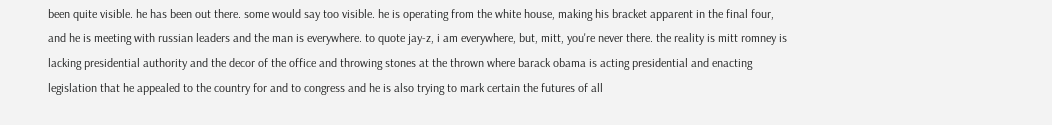been quite visible. he has been out there. some would say too visible. he is operating from the white house, making his bracket apparent in the final four, and he is meeting with russian leaders and the man is everywhere. to quote jay-z, i am everywhere, but, mitt, you're never there. the reality is mitt romney is lacking presidential authority and the decor of the office and throwing stones at the thrown where barack obama is acting presidential and enacting legislation that he appealed to the country for and to congress and he is also trying to mark certain the futures of all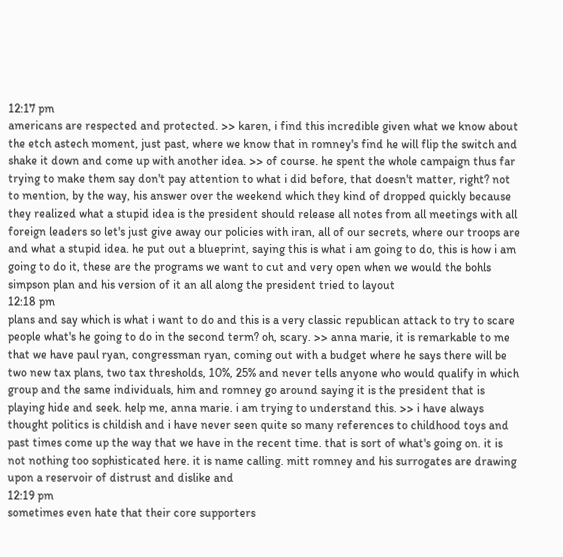12:17 pm
americans are respected and protected. >> karen, i find this incredible given what we know about the etch astech moment, just past, where we know that in romney's find he will flip the switch and shake it down and come up with another idea. >> of course. he spent the whole campaign thus far trying to make them say don't pay attention to what i did before, that doesn't matter, right? not to mention, by the way, his answer over the weekend which they kind of dropped quickly because they realized what a stupid idea is the president should release all notes from all meetings with all foreign leaders so let's just give away our policies with iran, all of our secrets, where our troops are and what a stupid idea. he put out a blueprint, saying this is what i am going to do, this is how i am going to do it, these are the programs we want to cut and very open when we would the bohls simpson plan and his version of it an all along the president tried to layout
12:18 pm
plans and say which is what i want to do and this is a very classic republican attack to try to scare people what's he going to do in the second term? oh, scary. >> anna marie, it is remarkable to me that we have paul ryan, congressman ryan, coming out with a budget where he says there will be two new tax plans, two tax thresholds, 10%, 25% and never tells anyone who would qualify in which group and the same individuals, him and romney go around saying it is the president that is playing hide and seek. help me, anna marie. i am trying to understand this. >> i have always thought politics is childish and i have never seen quite so many references to childhood toys and past times come up the way that we have in the recent time. that is sort of what's going on. it is not nothing too sophisticated here. it is name calling. mitt romney and his surrogates are drawing upon a reservoir of distrust and dislike and
12:19 pm
sometimes even hate that their core supporters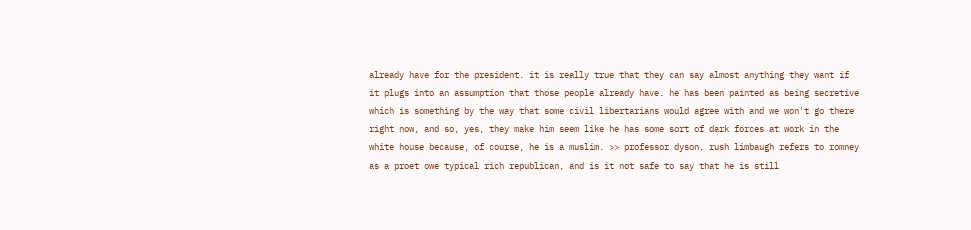already have for the president. it is really true that they can say almost anything they want if it plugs into an assumption that those people already have. he has been painted as being secretive which is something by the way that some civil libertarians would agree with and we won't go there right now, and so, yes, they make him seem like he has some sort of dark forces at work in the white house because, of course, he is a muslim. >> professor dyson, rush limbaugh refers to romney as a proet owe typical rich republican, and is it not safe to say that he is still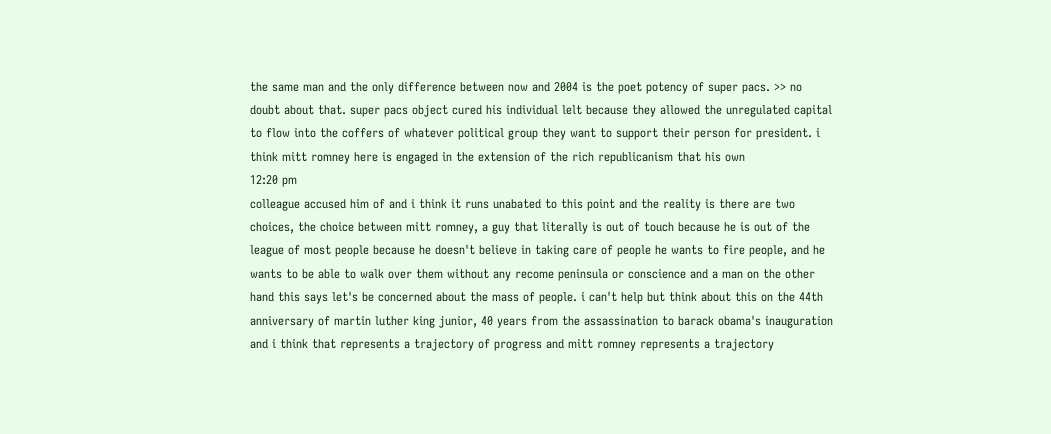the same man and the only difference between now and 2004 is the poet potency of super pacs. >> no doubt about that. super pacs object cured his individual lelt because they allowed the unregulated capital to flow into the coffers of whatever political group they want to support their person for president. i think mitt romney here is engaged in the extension of the rich republicanism that his own
12:20 pm
colleague accused him of and i think it runs unabated to this point and the reality is there are two choices, the choice between mitt romney, a guy that literally is out of touch because he is out of the league of most people because he doesn't believe in taking care of people he wants to fire people, and he wants to be able to walk over them without any recome peninsula or conscience and a man on the other hand this says let's be concerned about the mass of people. i can't help but think about this on the 44th anniversary of martin luther king junior, 40 years from the assassination to barack obama's inauguration and i think that represents a trajectory of progress and mitt romney represents a trajectory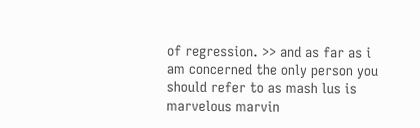of regression. >> and as far as i am concerned the only person you should refer to as mash lus is marvelous marvin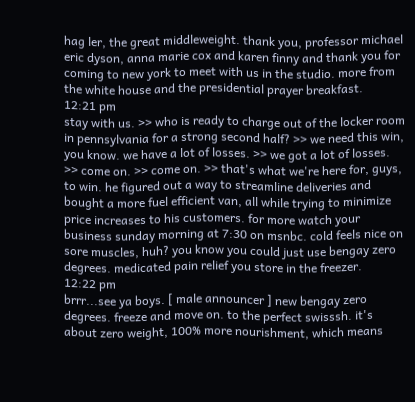hag ler, the great middleweight. thank you, professor michael eric dyson, anna marie cox and karen finny and thank you for coming to new york to meet with us in the studio. more from the white house and the presidential prayer breakfast.
12:21 pm
stay with us. >> who is ready to charge out of the locker room in pennsylvania for a strong second half? >> we need this win, you know. we have a lot of losses. >> we got a lot of losses. >> come on. >> come on. >> that's what we're here for, guys, to win. he figured out a way to streamline deliveries and bought a more fuel efficient van, all while trying to minimize price increases to his customers. for more watch your business sunday morning at 7:30 on msnbc. cold feels nice on sore muscles, huh? you know you could just use bengay zero degrees. medicated pain relief you store in the freezer.
12:22 pm
brrr...see ya boys. [ male announcer ] new bengay zero degrees. freeze and move on. to the perfect swisssh. it's about zero weight, 100% more nourishment, which means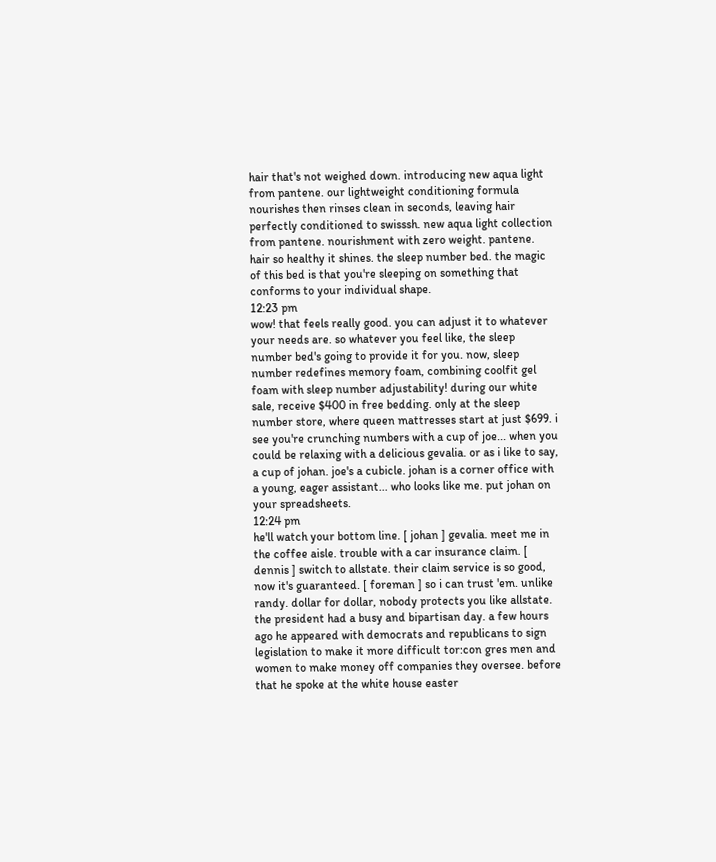hair that's not weighed down. introducing new aqua light from pantene. our lightweight conditioning formula nourishes then rinses clean in seconds, leaving hair perfectly conditioned to swisssh. new aqua light collection from pantene. nourishment with zero weight. pantene. hair so healthy it shines. the sleep number bed. the magic of this bed is that you're sleeping on something that conforms to your individual shape.
12:23 pm
wow! that feels really good. you can adjust it to whatever your needs are. so whatever you feel like, the sleep number bed's going to provide it for you. now, sleep number redefines memory foam, combining coolfit gel foam with sleep number adjustability! during our white sale, receive $400 in free bedding. only at the sleep number store, where queen mattresses start at just $699. i see you're crunching numbers with a cup of joe... when you could be relaxing with a delicious gevalia. or as i like to say, a cup of johan. joe's a cubicle. johan is a corner office with a young, eager assistant... who looks like me. put johan on your spreadsheets.
12:24 pm
he'll watch your bottom line. [ johan ] gevalia. meet me in the coffee aisle. trouble with a car insurance claim. [ dennis ] switch to allstate. their claim service is so good, now it's guaranteed. [ foreman ] so i can trust 'em. unlike randy. dollar for dollar, nobody protects you like allstate. the president had a busy and bipartisan day. a few hours ago he appeared with democrats and republicans to sign legislation to make it more difficult tor:con gres men and women to make money off companies they oversee. before that he spoke at the white house easter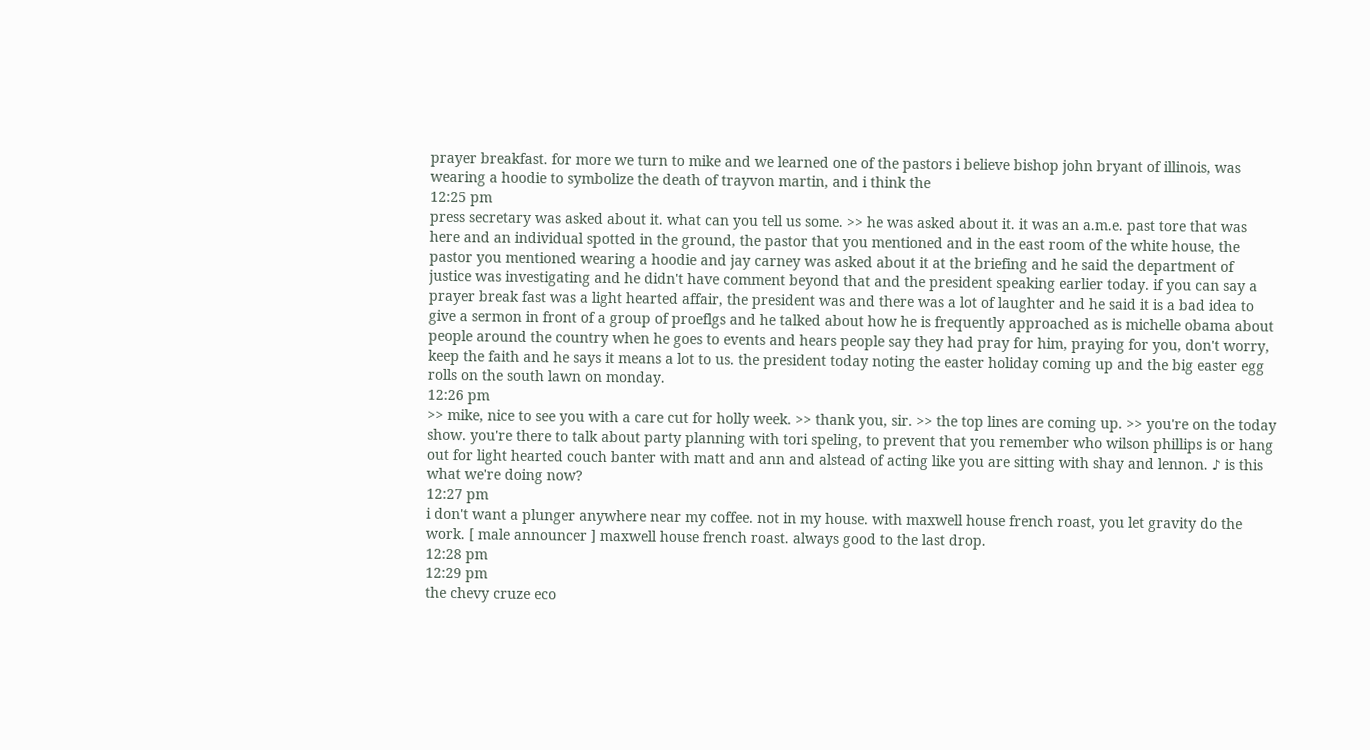prayer breakfast. for more we turn to mike and we learned one of the pastors i believe bishop john bryant of illinois, was wearing a hoodie to symbolize the death of trayvon martin, and i think the
12:25 pm
press secretary was asked about it. what can you tell us some. >> he was asked about it. it was an a.m.e. past tore that was here and an individual spotted in the ground, the pastor that you mentioned and in the east room of the white house, the pastor you mentioned wearing a hoodie and jay carney was asked about it at the briefing and he said the department of justice was investigating and he didn't have comment beyond that and the president speaking earlier today. if you can say a prayer break fast was a light hearted affair, the president was and there was a lot of laughter and he said it is a bad idea to give a sermon in front of a group of proeflgs and he talked about how he is frequently approached as is michelle obama about people around the country when he goes to events and hears people say they had pray for him, praying for you, don't worry, keep the faith and he says it means a lot to us. the president today noting the easter holiday coming up and the big easter egg rolls on the south lawn on monday.
12:26 pm
>> mike, nice to see you with a care cut for holly week. >> thank you, sir. >> the top lines are coming up. >> you're on the today show. you're there to talk about party planning with tori speling, to prevent that you remember who wilson phillips is or hang out for light hearted couch banter with matt and ann and alstead of acting like you are sitting with shay and lennon. ♪ is this what we're doing now?
12:27 pm
i don't want a plunger anywhere near my coffee. not in my house. with maxwell house french roast, you let gravity do the work. [ male announcer ] maxwell house french roast. always good to the last drop.
12:28 pm
12:29 pm
the chevy cruze eco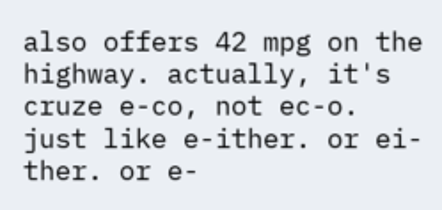also offers 42 mpg on the highway. actually, it's cruze e-co, not ec-o. just like e-ither. or ei-ther. or e-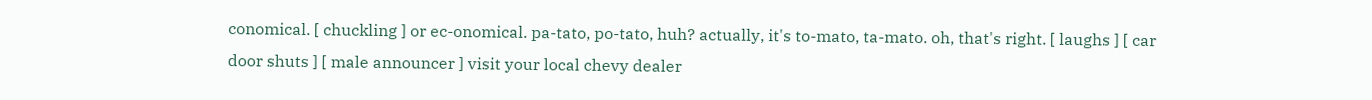conomical. [ chuckling ] or ec-onomical. pa-tato, po-tato, huh? actually, it's to-mato, ta-mato. oh, that's right. [ laughs ] [ car door shuts ] [ male announcer ] visit your local chevy dealer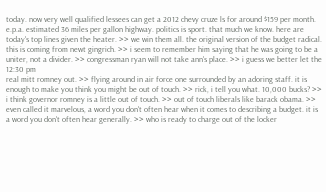today. now very well qualified lessees can get a 2012 chevy cruze ls for around $159 per month. e.p.a. estimated 36 miles per gallon highway. politics is sport. that much we know. here are today's top lines given the heater. >> we win them all. the original version of the budget radical. this is coming from newt gingrich. >> i seem to remember him saying that he was going to be a uniter, not a divider. >> congressman ryan will not take ann's place. >> i guess we better let the
12:30 pm
real mitt romney out. >> flying around in air force one surrounded by an adoring staff. it is enough to make you think you might be out of touch. >> rick, i tell you what. 10,000 bucks? >> i think governor romney is a little out of touch. >> out of touch liberals like barack obama. >> even called it marvelous, a word you don't often hear when it comes to describing a budget. it is a word you don't often hear generally. >> who is ready to charge out of the locker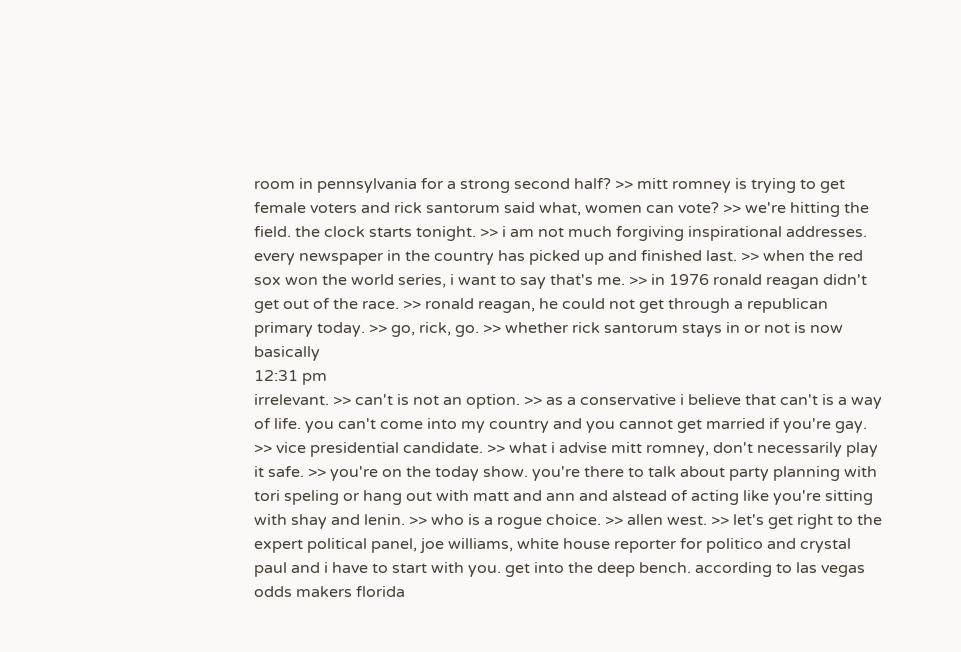room in pennsylvania for a strong second half? >> mitt romney is trying to get female voters and rick santorum said what, women can vote? >> we're hitting the field. the clock starts tonight. >> i am not much forgiving inspirational addresses. every newspaper in the country has picked up and finished last. >> when the red sox won the world series, i want to say that's me. >> in 1976 ronald reagan didn't get out of the race. >> ronald reagan, he could not get through a republican primary today. >> go, rick, go. >> whether rick santorum stays in or not is now basically
12:31 pm
irrelevant. >> can't is not an option. >> as a conservative i believe that can't is a way of life. you can't come into my country and you cannot get married if you're gay. >> vice presidential candidate. >> what i advise mitt romney, don't necessarily play it safe. >> you're on the today show. you're there to talk about party planning with tori speling or hang out with matt and ann and alstead of acting like you're sitting with shay and lenin. >> who is a rogue choice. >> allen west. >> let's get right to the expert political panel, joe williams, white house reporter for politico and crystal paul and i have to start with you. get into the deep bench. according to las vegas odds makers florida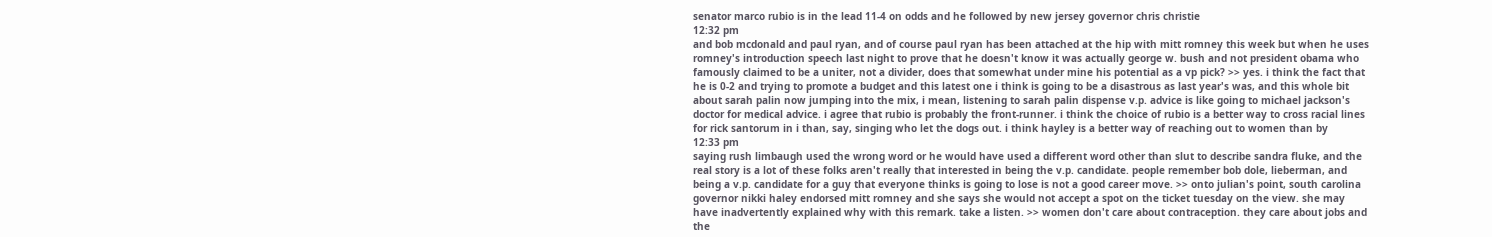senator marco rubio is in the lead 11-4 on odds and he followed by new jersey governor chris christie
12:32 pm
and bob mcdonald and paul ryan, and of course paul ryan has been attached at the hip with mitt romney this week but when he uses romney's introduction speech last night to prove that he doesn't know it was actually george w. bush and not president obama who famously claimed to be a uniter, not a divider, does that somewhat under mine his potential as a vp pick? >> yes. i think the fact that he is 0-2 and trying to promote a budget and this latest one i think is going to be a disastrous as last year's was, and this whole bit about sarah palin now jumping into the mix, i mean, listening to sarah palin dispense v.p. advice is like going to michael jackson's doctor for medical advice. i agree that rubio is probably the front-runner. i think the choice of rubio is a better way to cross racial lines for rick santorum in i than, say, singing who let the dogs out. i think hayley is a better way of reaching out to women than by
12:33 pm
saying rush limbaugh used the wrong word or he would have used a different word other than slut to describe sandra fluke, and the real story is a lot of these folks aren't really that interested in being the v.p. candidate. people remember bob dole, lieberman, and being a v.p. candidate for a guy that everyone thinks is going to lose is not a good career move. >> onto julian's point, south carolina governor nikki haley endorsed mitt romney and she says she would not accept a spot on the ticket tuesday on the view. she may have inadvertently explained why with this remark. take a listen. >> women don't care about contraception. they care about jobs and the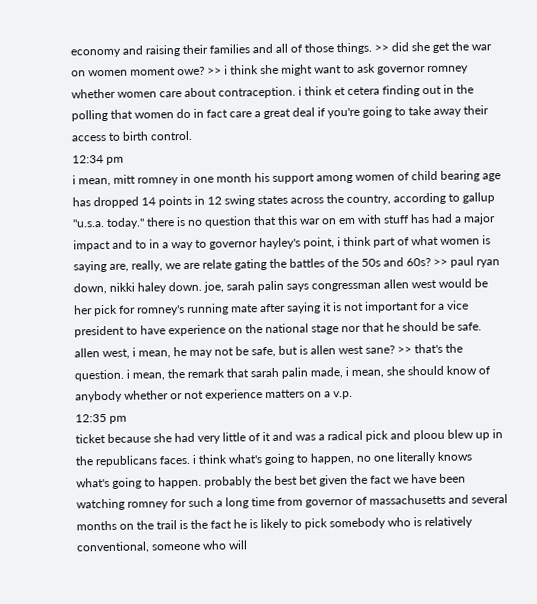economy and raising their families and all of those things. >> did she get the war on women moment owe? >> i think she might want to ask governor romney whether women care about contraception. i think et cetera finding out in the polling that women do in fact care a great deal if you're going to take away their access to birth control.
12:34 pm
i mean, mitt romney in one month his support among women of child bearing age has dropped 14 points in 12 swing states across the country, according to gallup "u.s.a. today." there is no question that this war on em with stuff has had a major impact and to in a way to governor hayley's point, i think part of what women is saying are, really, we are relate gating the battles of the 50s and 60s? >> paul ryan down, nikki haley down. joe, sarah palin says congressman allen west would be her pick for romney's running mate after saying it is not important for a vice president to have experience on the national stage nor that he should be safe. allen west, i mean, he may not be safe, but is allen west sane? >> that's the question. i mean, the remark that sarah palin made, i mean, she should know of anybody whether or not experience matters on a v.p.
12:35 pm
ticket because she had very little of it and was a radical pick and ploou blew up in the republicans faces. i think what's going to happen, no one literally knows what's going to happen. probably the best bet given the fact we have been watching romney for such a long time from governor of massachusetts and several months on the trail is the fact he is likely to pick somebody who is relatively conventional, someone who will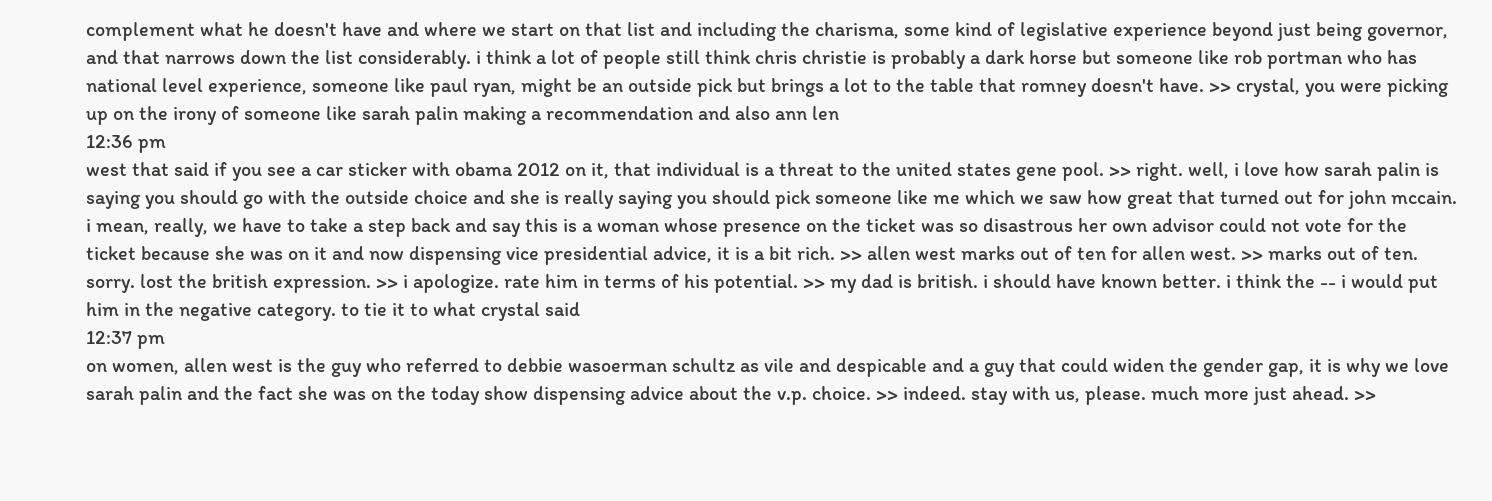complement what he doesn't have and where we start on that list and including the charisma, some kind of legislative experience beyond just being governor, and that narrows down the list considerably. i think a lot of people still think chris christie is probably a dark horse but someone like rob portman who has national level experience, someone like paul ryan, might be an outside pick but brings a lot to the table that romney doesn't have. >> crystal, you were picking up on the irony of someone like sarah palin making a recommendation and also ann len
12:36 pm
west that said if you see a car sticker with obama 2012 on it, that individual is a threat to the united states gene pool. >> right. well, i love how sarah palin is saying you should go with the outside choice and she is really saying you should pick someone like me which we saw how great that turned out for john mccain. i mean, really, we have to take a step back and say this is a woman whose presence on the ticket was so disastrous her own advisor could not vote for the ticket because she was on it and now dispensing vice presidential advice, it is a bit rich. >> allen west marks out of ten for allen west. >> marks out of ten. sorry. lost the british expression. >> i apologize. rate him in terms of his potential. >> my dad is british. i should have known better. i think the -- i would put him in the negative category. to tie it to what crystal said
12:37 pm
on women, allen west is the guy who referred to debbie wasoerman schultz as vile and despicable and a guy that could widen the gender gap, it is why we love sarah palin and the fact she was on the today show dispensing advice about the v.p. choice. >> indeed. stay with us, please. much more just ahead. >>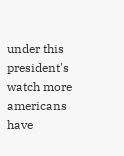under this president's watch more americans have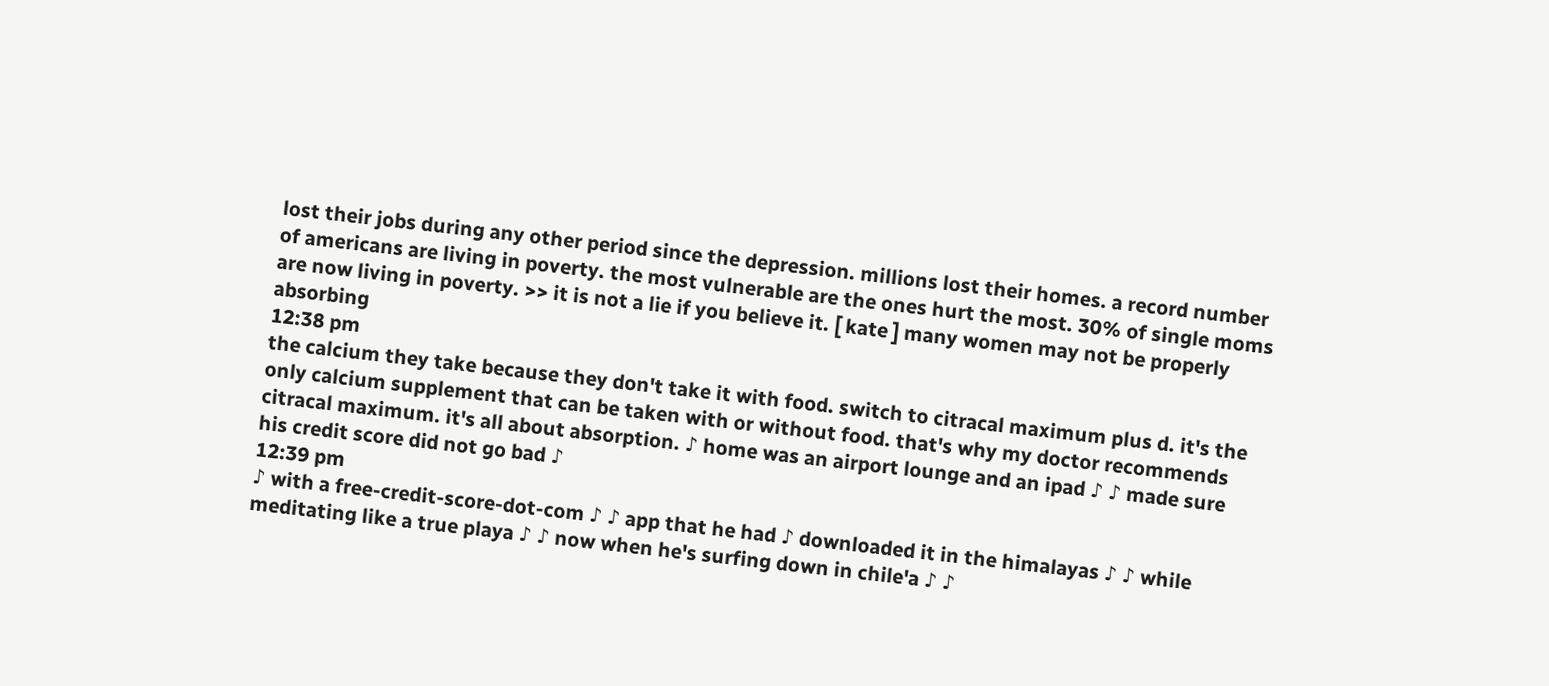lost their jobs during any other period since the depression. millions lost their homes. a record number of americans are living in poverty. the most vulnerable are the ones hurt the most. 30% of single moms are now living in poverty. >> it is not a lie if you believe it. [ kate ] many women may not be properly absorbing
12:38 pm
the calcium they take because they don't take it with food. switch to citracal maximum plus d. it's the only calcium supplement that can be taken with or without food. that's why my doctor recommends citracal maximum. it's all about absorption. ♪ home was an airport lounge and an ipad ♪ ♪ made sure his credit score did not go bad ♪
12:39 pm
♪ with a free-credit-score-dot-com ♪ ♪ app that he had ♪ downloaded it in the himalayas ♪ ♪ while meditating like a true playa ♪ ♪ now when he's surfing down in chile'a ♪ ♪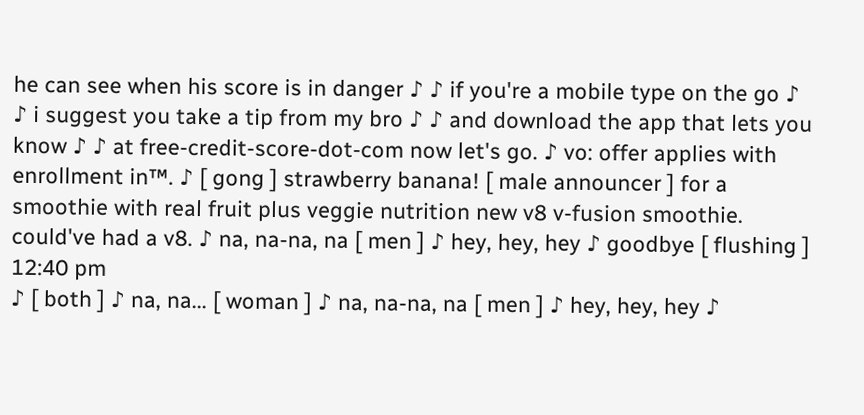he can see when his score is in danger ♪ ♪ if you're a mobile type on the go ♪ ♪ i suggest you take a tip from my bro ♪ ♪ and download the app that lets you know ♪ ♪ at free-credit-score-dot-com now let's go. ♪ vo: offer applies with enrollment in™. ♪ [ gong ] strawberry banana! [ male announcer ] for a smoothie with real fruit plus veggie nutrition new v8 v-fusion smoothie. could've had a v8. ♪ na, na-na, na [ men ] ♪ hey, hey, hey ♪ goodbye [ flushing ]
12:40 pm
♪ [ both ] ♪ na, na... [ woman ] ♪ na, na-na, na [ men ] ♪ hey, hey, hey ♪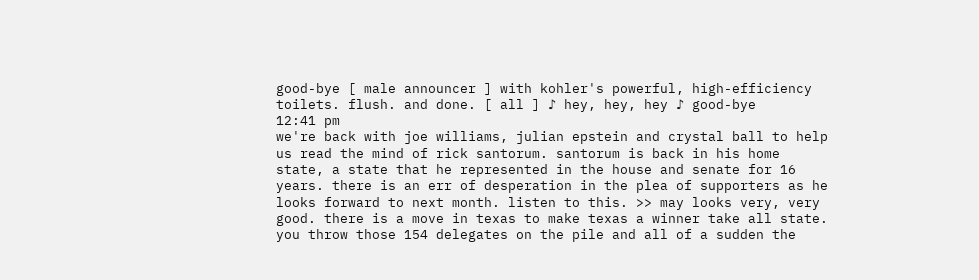good-bye [ male announcer ] with kohler's powerful, high-efficiency toilets. flush. and done. [ all ] ♪ hey, hey, hey ♪ good-bye
12:41 pm
we're back with joe williams, julian epstein and crystal ball to help us read the mind of rick santorum. santorum is back in his home state, a state that he represented in the house and senate for 16 years. there is an err of desperation in the plea of supporters as he looks forward to next month. listen to this. >> may looks very, very good. there is a move in texas to make texas a winner take all state. you throw those 154 delegates on the pile and all of a sudden the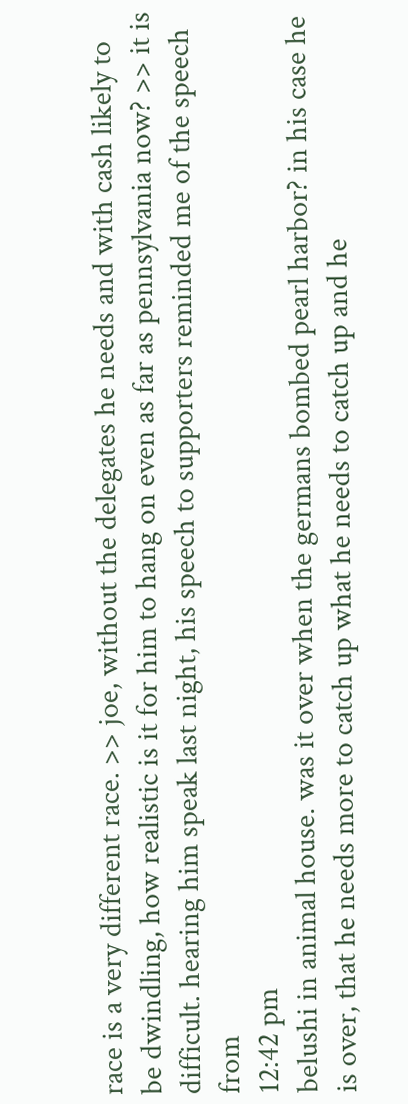race is a very different race. >> joe, without the delegates he needs and with cash likely to be dwindling, how realistic is it for him to hang on even as far as pennsylvania now? >> it is difficult. hearing him speak last night, his speech to supporters reminded me of the speech from
12:42 pm
belushi in animal house. was it over when the germans bombed pearl harbor? in his case he is over, that he needs more to catch up what he needs to catch up and he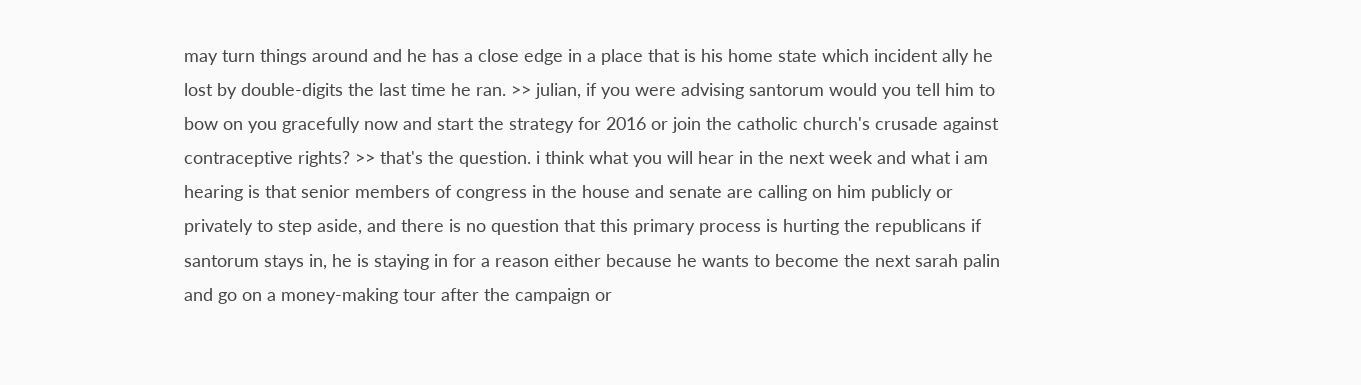may turn things around and he has a close edge in a place that is his home state which incident ally he lost by double-digits the last time he ran. >> julian, if you were advising santorum would you tell him to bow on you gracefully now and start the strategy for 2016 or join the catholic church's crusade against contraceptive rights? >> that's the question. i think what you will hear in the next week and what i am hearing is that senior members of congress in the house and senate are calling on him publicly or privately to step aside, and there is no question that this primary process is hurting the republicans if santorum stays in, he is staying in for a reason either because he wants to become the next sarah palin and go on a money-making tour after the campaign or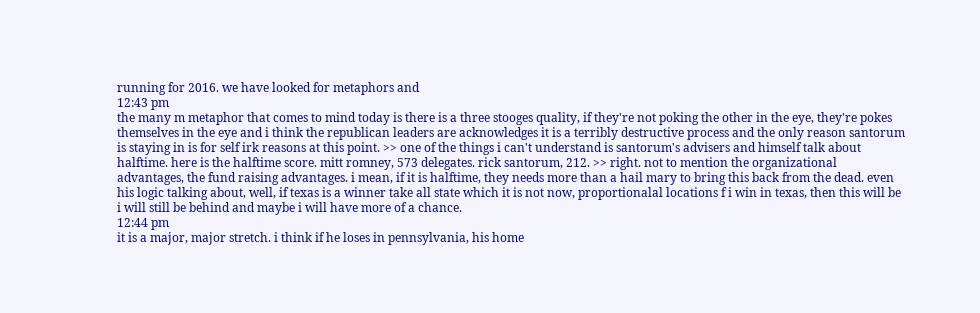running for 2016. we have looked for metaphors and
12:43 pm
the many m metaphor that comes to mind today is there is a three stooges quality, if they're not poking the other in the eye, they're pokes themselves in the eye and i think the republican leaders are acknowledges it is a terribly destructive process and the only reason santorum is staying in is for self irk reasons at this point. >> one of the things i can't understand is santorum's advisers and himself talk about halftime. here is the halftime score. mitt romney, 573 delegates. rick santorum, 212. >> right. not to mention the organizational advantages, the fund raising advantages. i mean, if it is halftime, they needs more than a hail mary to bring this back from the dead. even his logic talking about, well, if texas is a winner take all state which it is not now, proportionalal locations f i win in texas, then this will be i will still be behind and maybe i will have more of a chance.
12:44 pm
it is a major, major stretch. i think if he loses in pennsylvania, his home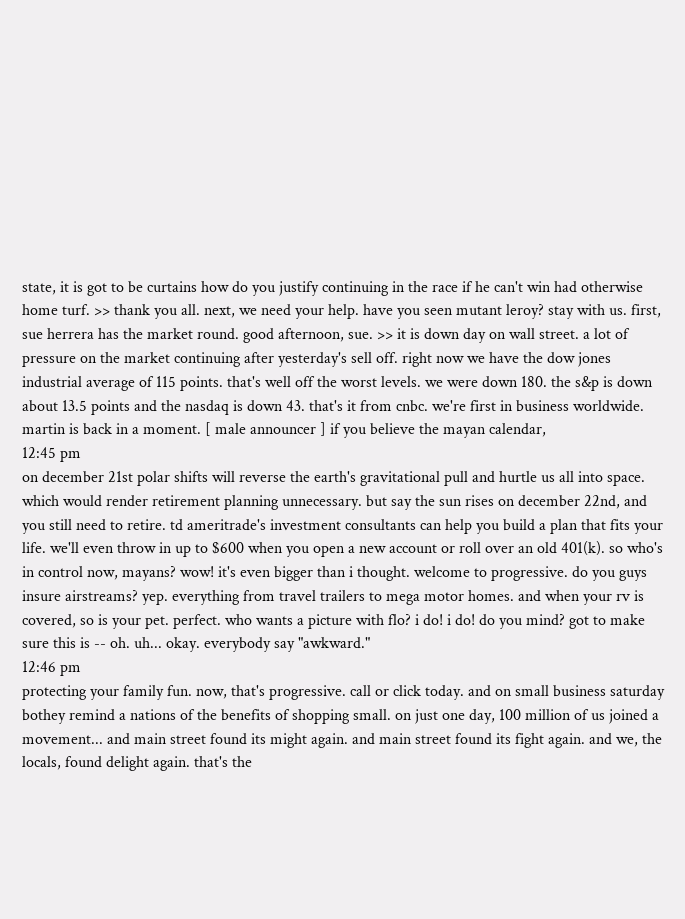state, it is got to be curtains how do you justify continuing in the race if he can't win had otherwise home turf. >> thank you all. next, we need your help. have you seen mutant leroy? stay with us. first, sue herrera has the market round. good afternoon, sue. >> it is down day on wall street. a lot of pressure on the market continuing after yesterday's sell off. right now we have the dow jones industrial average of 115 points. that's well off the worst levels. we were down 180. the s&p is down about 13.5 points and the nasdaq is down 43. that's it from cnbc. we're first in business worldwide. martin is back in a moment. [ male announcer ] if you believe the mayan calendar,
12:45 pm
on december 21st polar shifts will reverse the earth's gravitational pull and hurtle us all into space. which would render retirement planning unnecessary. but say the sun rises on december 22nd, and you still need to retire. td ameritrade's investment consultants can help you build a plan that fits your life. we'll even throw in up to $600 when you open a new account or roll over an old 401(k). so who's in control now, mayans? wow! it's even bigger than i thought. welcome to progressive. do you guys insure airstreams? yep. everything from travel trailers to mega motor homes. and when your rv is covered, so is your pet. perfect. who wants a picture with flo? i do! i do! do you mind? got to make sure this is -- oh. uh... okay. everybody say "awkward."
12:46 pm
protecting your family fun. now, that's progressive. call or click today. and on small business saturday bothey remind a nations of the benefits of shopping small. on just one day, 100 million of us joined a movement... and main street found its might again. and main street found its fight again. and we, the locals, found delight again. that's the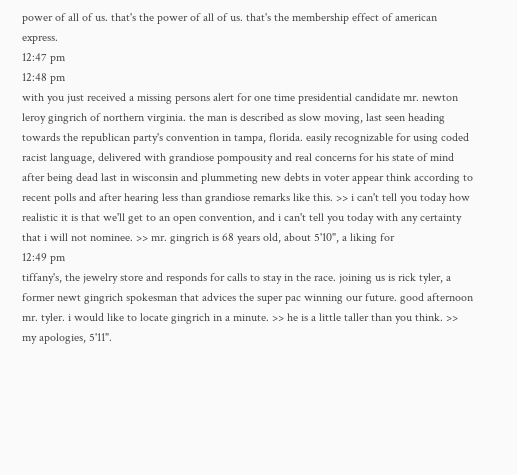power of all of us. that's the power of all of us. that's the membership effect of american express.
12:47 pm
12:48 pm
with you just received a missing persons alert for one time presidential candidate mr. newton leroy gingrich of northern virginia. the man is described as slow moving, last seen heading towards the republican party's convention in tampa, florida. easily recognizable for using coded racist language, delivered with grandiose pompousity and real concerns for his state of mind after being dead last in wisconsin and plummeting new debts in voter appear think according to recent polls and after hearing less than grandiose remarks like this. >> i can't tell you today how realistic it is that we'll get to an open convention, and i can't tell you today with any certainty that i will not nominee. >> mr. gingrich is 68 years old, about 5'10", a liking for
12:49 pm
tiffany's, the jewelry store and responds for calls to stay in the race. joining us is rick tyler, a former newt gingrich spokesman that advices the super pac winning our future. good afternoon mr. tyler. i would like to locate gingrich in a minute. >> he is a little taller than you think. >> my apologies, 5'11".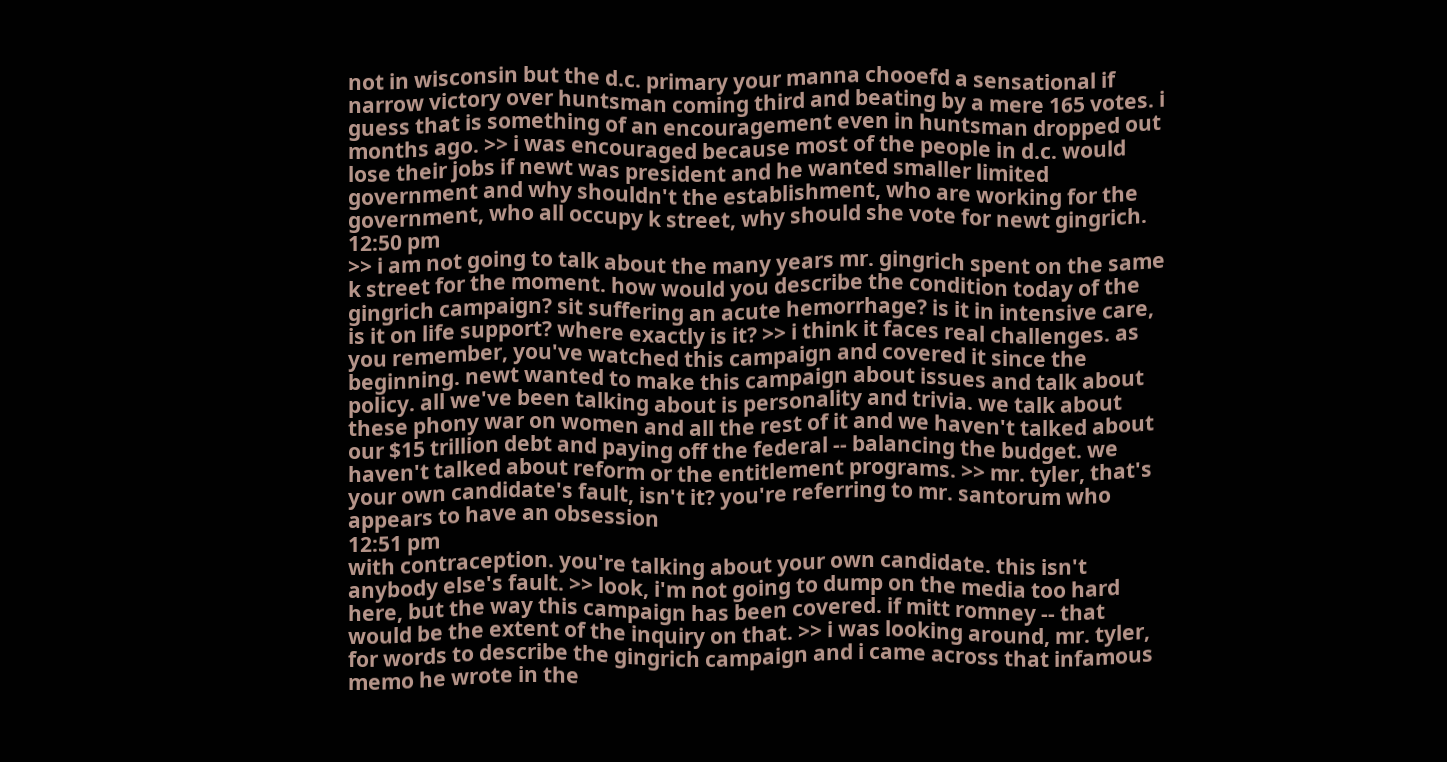not in wisconsin but the d.c. primary your manna chooefd a sensational if narrow victory over huntsman coming third and beating by a mere 165 votes. i guess that is something of an encouragement even in huntsman dropped out months ago. >> i was encouraged because most of the people in d.c. would lose their jobs if newt was president and he wanted smaller limited government and why shouldn't the establishment, who are working for the government, who all occupy k street, why should she vote for newt gingrich.
12:50 pm
>> i am not going to talk about the many years mr. gingrich spent on the same k street for the moment. how would you describe the condition today of the gingrich campaign? sit suffering an acute hemorrhage? is it in intensive care, is it on life support? where exactly is it? >> i think it faces real challenges. as you remember, you've watched this campaign and covered it since the beginning. newt wanted to make this campaign about issues and talk about policy. all we've been talking about is personality and trivia. we talk about these phony war on women and all the rest of it and we haven't talked about our $15 trillion debt and paying off the federal -- balancing the budget. we haven't talked about reform or the entitlement programs. >> mr. tyler, that's your own candidate's fault, isn't it? you're referring to mr. santorum who appears to have an obsession
12:51 pm
with contraception. you're talking about your own candidate. this isn't anybody else's fault. >> look, i'm not going to dump on the media too hard here, but the way this campaign has been covered. if mitt romney -- that would be the extent of the inquiry on that. >> i was looking around, mr. tyler, for words to describe the gingrich campaign and i came across that infamous memo he wrote in the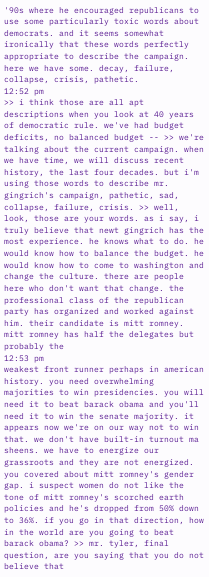'90s where he encouraged republicans to use some particularly toxic words about democrats. and it seems somewhat ironically that these words perfectly appropriate to describe the campaign. here we have some. decay, failure, collapse, crisis, pathetic.
12:52 pm
>> i think those are all apt descriptions when you look at 40 years of democratic rule. we've had budget deficits, no balanced budget -- >> we're talking about the current campaign. when we have time, we will discuss recent history, the last four decades. but i'm using those words to describe mr. gingrich's campaign, pathetic, sad, collapse, failure, crisis. >> well, look, those are your words. as i say, i truly believe that newt gingrich has the most experience. he knows what to do. he would know how to balance the budget. he would know how to come to washington and change the culture. there are people here who don't want that change. the professional class of the republican party has organized and worked against him. their candidate is mitt romney. mitt romney has half the delegates but probably the
12:53 pm
weakest front runner perhaps in american history. you need overwhelming majorities to win presidencies. you will need it to beat barack obama and you'll need it to win the senate majority. it appears now we're on our way not to win that. we don't have built-in turnout ma sheens. we have to energize our grassroots and they are not energized. you covered about mitt romney's gender gap. i suspect women do not like the tone of mitt romney's scorched earth policies and he's dropped from 50% down to 36%. if you go in that direction, how in the world are you going to beat barack obama? >> mr. tyler, final question, are you saying that you do not believe that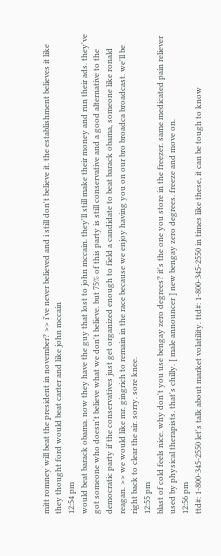mitt romney will beat the president in november? >> i've never believed and i still don't believe it. the establishment believes it like they thought ford would beat carter and like john mccain
12:54 pm
would beat barack obama. now they have the guy that lost to john mccain. they'll still make their money and run their ads. they've got someone who doesn't believe what we don't believe. but 75% of this party is still conservative and a good alternative to the democratic party if the conservatives just get organized enough to field a candidate to beat barack obama, someone like ronald reagan. >> we would like mr. gingrich to remain in the race because we enjoy having you on our bro broadca broadcast. we'll be right back to clear the air. sorry. sore knee.
12:55 pm
blast of cold feels nice. why don't you use bengay zero degrees? it's the one you store in the freezer. same medicated pain reliever used by physical therapists. that's chilly. [ male announcer ] new bengay zero degrees. freeze and move on.
12:56 pm
ttd#: 1-800-345-2550 let's talk about market volatility. ttd#: 1-800-345-2550 in times like these, it can be tough to know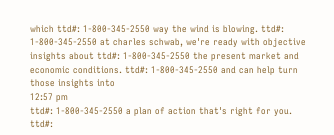which ttd#: 1-800-345-2550 way the wind is blowing. ttd#: 1-800-345-2550 at charles schwab, we're ready with objective insights about ttd#: 1-800-345-2550 the present market and economic conditions. ttd#: 1-800-345-2550 and can help turn those insights into
12:57 pm
ttd#: 1-800-345-2550 a plan of action that's right for you. ttd#: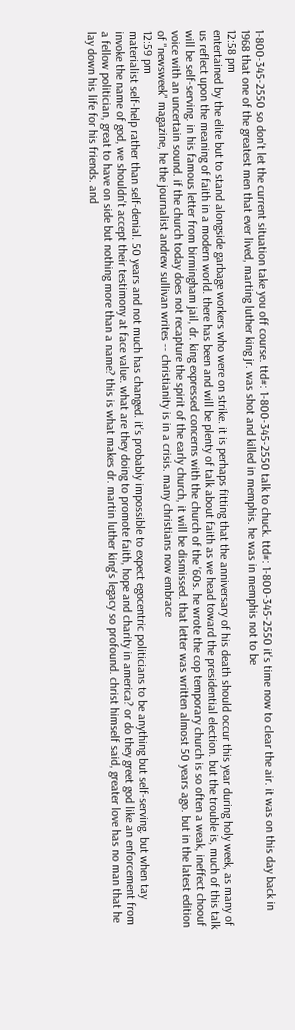1-800-345-2550 so don't let the current situation take you off course. ttd#: 1-800-345-2550 talk to chuck. ttd#: 1-800-345-2550 it's time now to clear the air. it was on this day back in 1968 that one of the greatest men that ever lived, marting luther king jr. was shot and killed in memphis. he was in memphis not to be
12:58 pm
entertained by the elite but to stand alongside garbage workers who were on strike. it is perhaps fitting that the anniversary of his death should occur this year during holy week, as many of us reflect upon the meaning of faith in a modern world. there has been and will be plenty of talk about faith as we head toward the presidential election. but the trouble is, much of this talk will be self-serving. in his famous letter from birmingham jail, dr. king expressed concerns with the church of the '60s. he wrote the cop temporary church is so often a weak, ineffect choouf voice with an uncertain sound. if the church today does not recapture the spirit of the early church, it will be dismissed. that letter was written almost 50 years ago. but in the latest edition of "newsweek" magazine, he the journalist andrew sullivan writes -- christianity is in a crisis. many christians now embrace
12:59 pm
materialist self-help rather than self-denial. 50 years and not much has changed. it's probably impossible to expect egocentric politicians to be anything but self-serving. but when tay invoke the name of god, we shouldn't accept their testimony at face value. what are they doing to promote faith, hope and charity in america? or do they greet god like an enforcement from a fellow politician, great to have on side but nothing more than a name? this is what makes dr. martin luther king's legacy so profound. christ himself said, greater love has no man that he lay down his life for his friends. and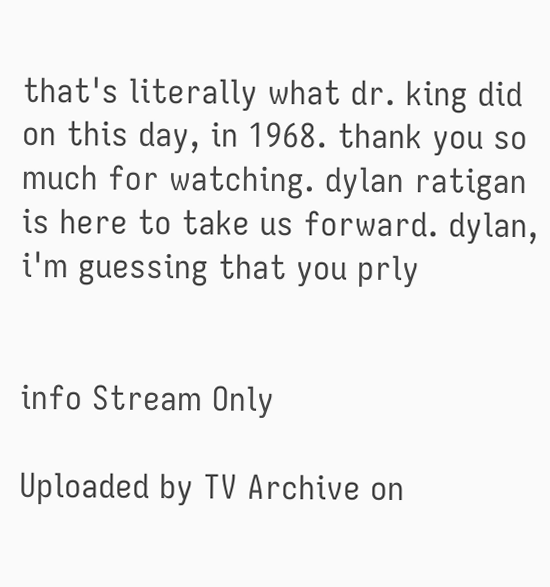that's literally what dr. king did on this day, in 1968. thank you so much for watching. dylan ratigan is here to take us forward. dylan, i'm guessing that you prly


info Stream Only

Uploaded by TV Archive on